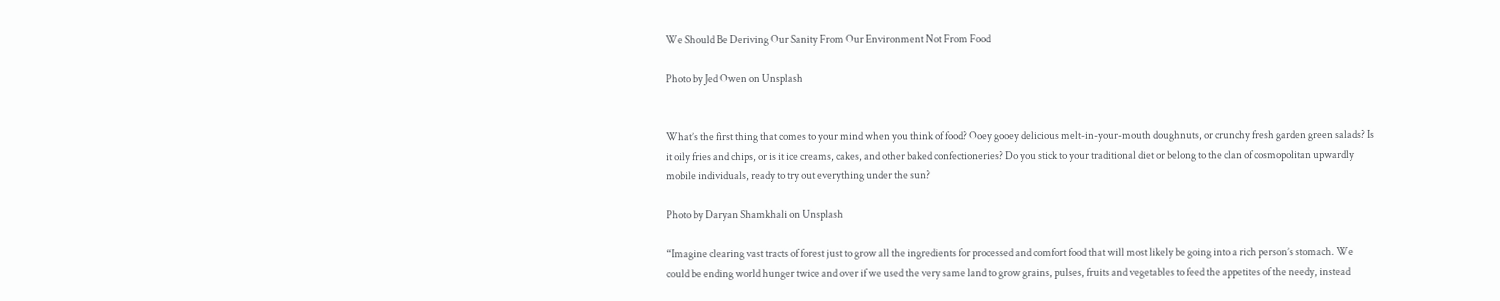We Should Be Deriving Our Sanity From Our Environment Not From Food

Photo by Jed Owen on Unsplash


What’s the first thing that comes to your mind when you think of food? Ooey gooey delicious melt-in-your-mouth doughnuts, or crunchy fresh garden green salads? Is it oily fries and chips, or is it ice creams, cakes, and other baked confectioneries? Do you stick to your traditional diet or belong to the clan of cosmopolitan upwardly mobile individuals, ready to try out everything under the sun?

Photo by Daryan Shamkhali on Unsplash

“Imagine clearing vast tracts of forest just to grow all the ingredients for processed and comfort food that will most likely be going into a rich person’s stomach. We could be ending world hunger twice and over if we used the very same land to grow grains, pulses, fruits and vegetables to feed the appetites of the needy, instead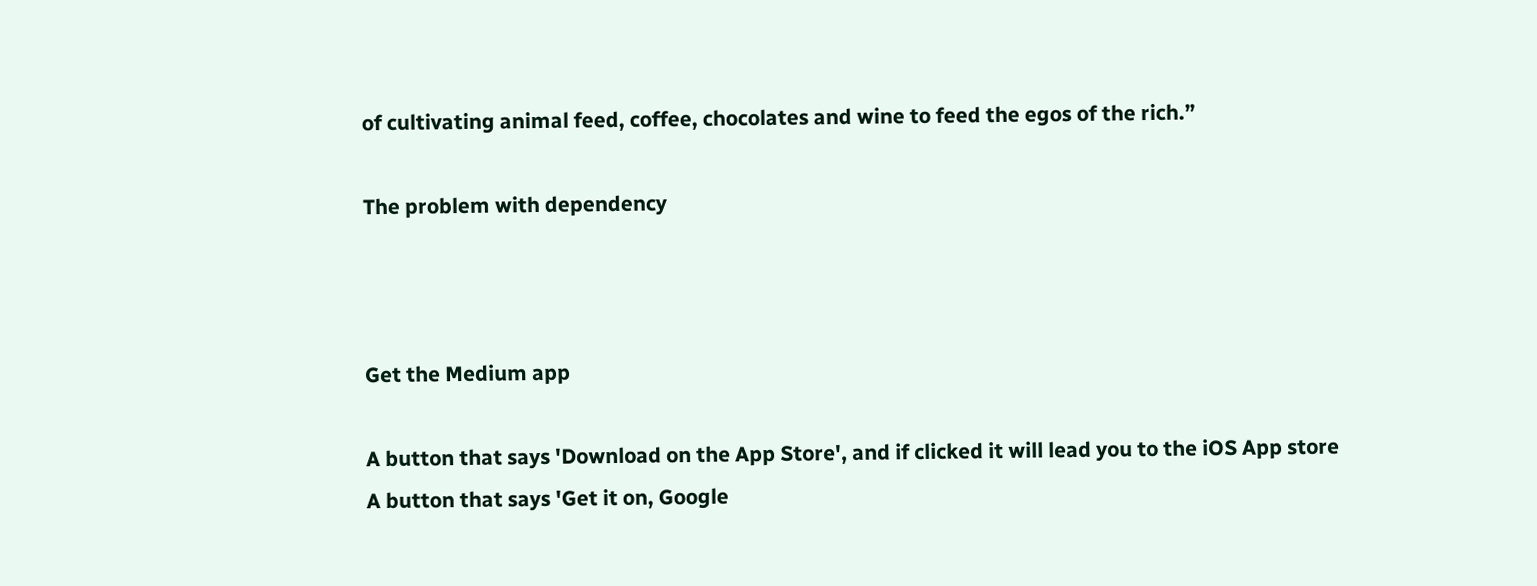of cultivating animal feed, coffee, chocolates and wine to feed the egos of the rich.”

The problem with dependency



Get the Medium app

A button that says 'Download on the App Store', and if clicked it will lead you to the iOS App store
A button that says 'Get it on, Google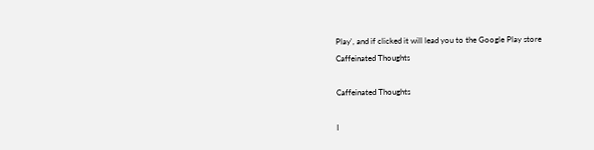Play', and if clicked it will lead you to the Google Play store
Caffeinated Thoughts

Caffeinated Thoughts

I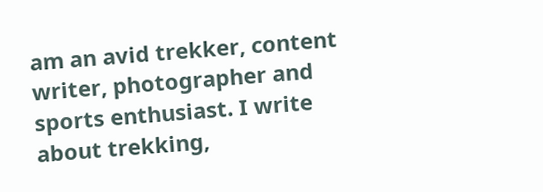am an avid trekker, content writer, photographer and sports enthusiast. I write about trekking,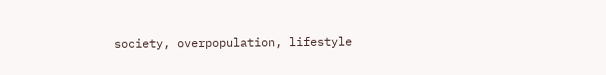society, overpopulation, lifestyle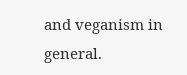and veganism in general.